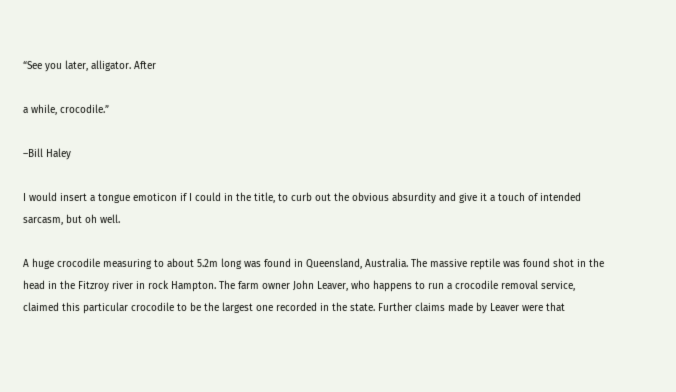“See you later, alligator. After

a while, crocodile.”

–Bill Haley

I would insert a tongue emoticon if I could in the title, to curb out the obvious absurdity and give it a touch of intended sarcasm, but oh well.

A huge crocodile measuring to about 5.2m long was found in Queensland, Australia. The massive reptile was found shot in the head in the Fitzroy river in rock Hampton. The farm owner John Leaver, who happens to run a crocodile removal service, claimed this particular crocodile to be the largest one recorded in the state. Further claims made by Leaver were that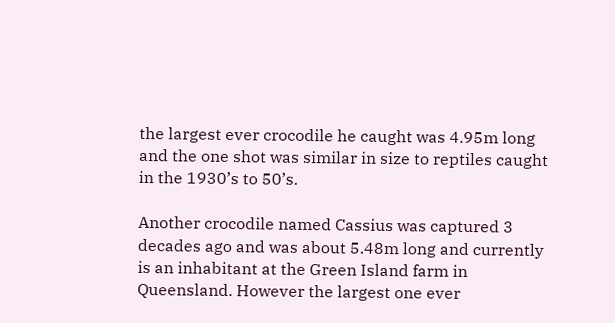the largest ever crocodile he caught was 4.95m long and the one shot was similar in size to reptiles caught in the 1930’s to 50’s.

Another crocodile named Cassius was captured 3 decades ago and was about 5.48m long and currently is an inhabitant at the Green Island farm in Queensland. However the largest one ever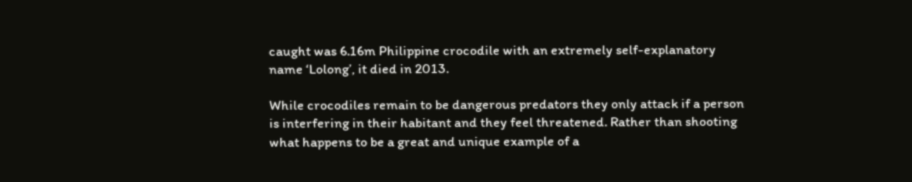caught was 6.16m Philippine crocodile with an extremely self-explanatory name ‘Lolong’, it died in 2013.

While crocodiles remain to be dangerous predators they only attack if a person is interfering in their habitant and they feel threatened. Rather than shooting what happens to be a great and unique example of a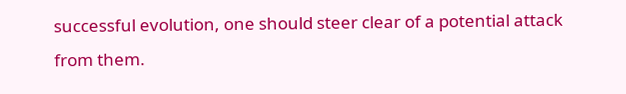successful evolution, one should steer clear of a potential attack from them.